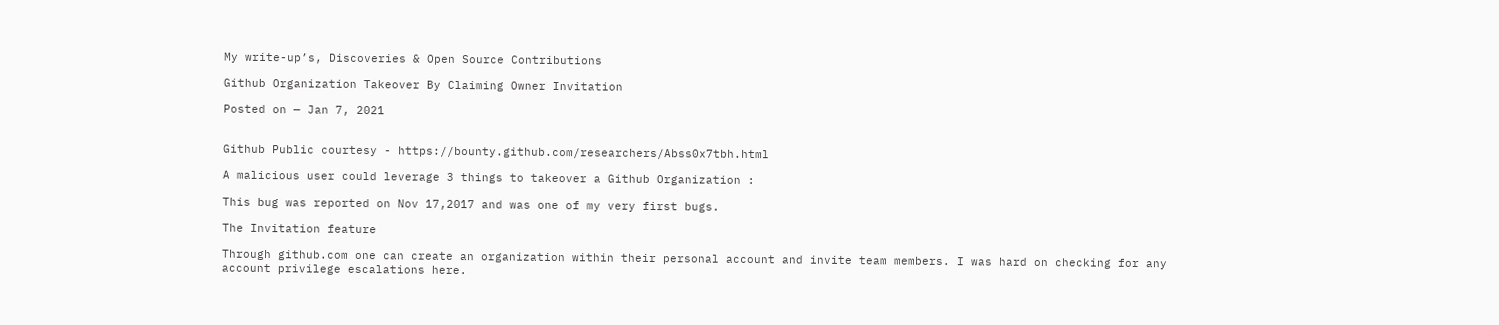My write-up’s, Discoveries & Open Source Contributions

Github Organization Takeover By Claiming Owner Invitation

Posted on — Jan 7, 2021


Github Public courtesy - https://bounty.github.com/researchers/Abss0x7tbh.html

A malicious user could leverage 3 things to takeover a Github Organization :

This bug was reported on Nov 17,2017 and was one of my very first bugs.

The Invitation feature

Through github.com one can create an organization within their personal account and invite team members. I was hard on checking for any account privilege escalations here.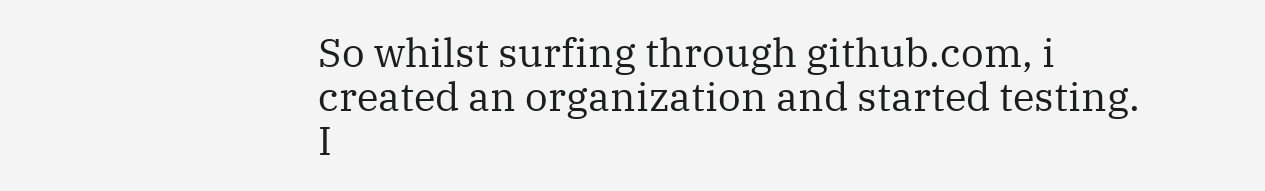So whilst surfing through github.com, i created an organization and started testing. I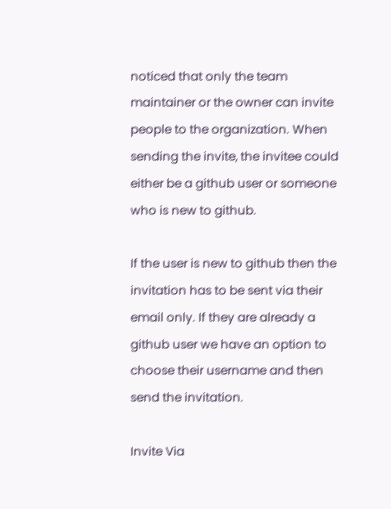noticed that only the team maintainer or the owner can invite people to the organization. When sending the invite, the invitee could either be a github user or someone who is new to github.

If the user is new to github then the invitation has to be sent via their email only. If they are already a github user we have an option to choose their username and then send the invitation.

Invite Via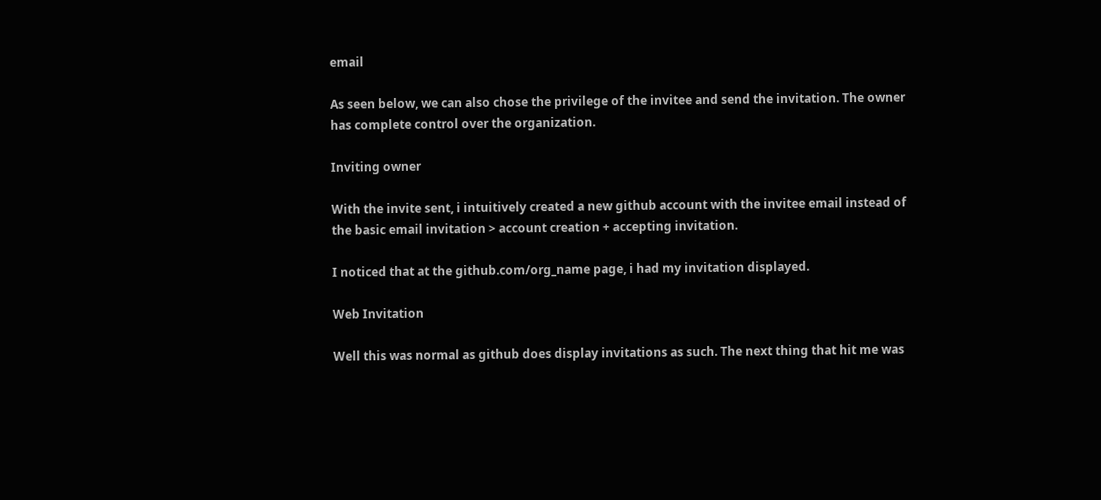email

As seen below, we can also chose the privilege of the invitee and send the invitation. The owner has complete control over the organization.

Inviting owner

With the invite sent, i intuitively created a new github account with the invitee email instead of the basic email invitation > account creation + accepting invitation.

I noticed that at the github.com/org_name page, i had my invitation displayed.

Web Invitation

Well this was normal as github does display invitations as such. The next thing that hit me was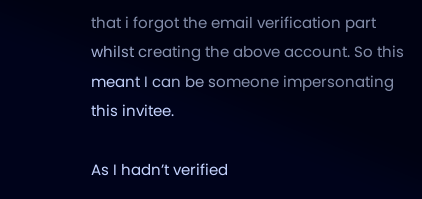that i forgot the email verification part whilst creating the above account. So this meant I can be someone impersonating this invitee.

As I hadn’t verified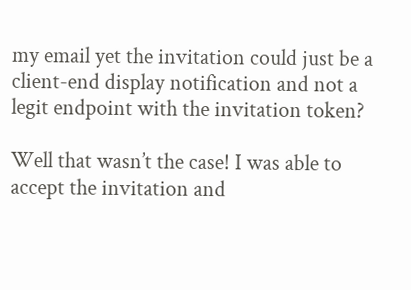my email yet the invitation could just be a client-end display notification and not a legit endpoint with the invitation token?

Well that wasn’t the case! I was able to accept the invitation and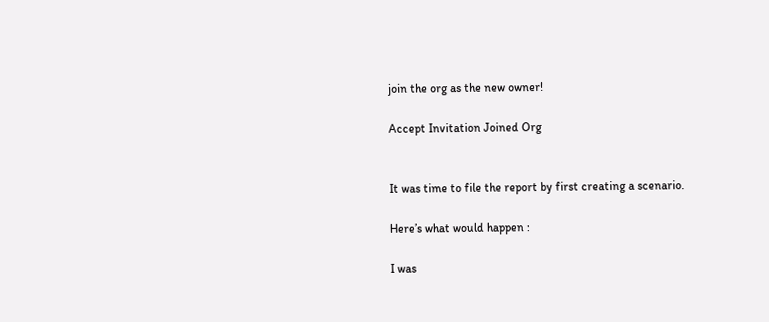join the org as the new owner!

Accept Invitation Joined Org


It was time to file the report by first creating a scenario.

Here’s what would happen :

I was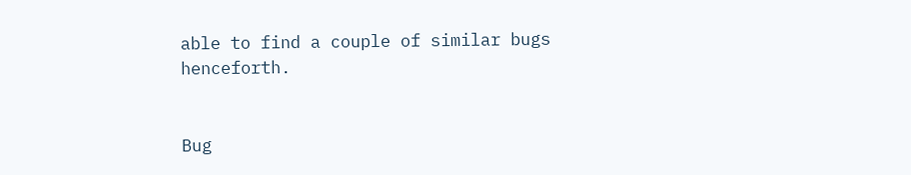able to find a couple of similar bugs henceforth.


Bug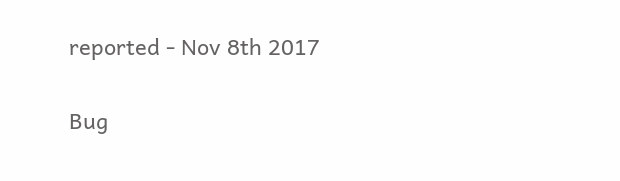reported - Nov 8th 2017

Bug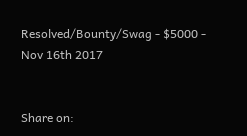Resolved/Bounty/Swag - $5000 - Nov 16th 2017


Share on: